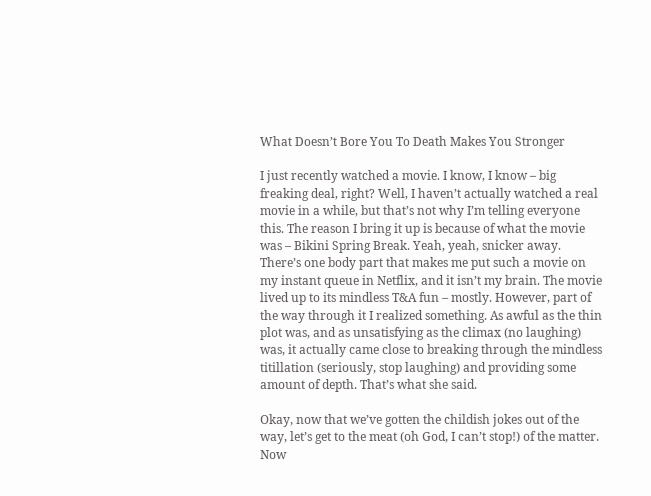What Doesn’t Bore You To Death Makes You Stronger

I just recently watched a movie. I know, I know – big freaking deal, right? Well, I haven’t actually watched a real movie in a while, but that’s not why I’m telling everyone this. The reason I bring it up is because of what the movie was – Bikini Spring Break. Yeah, yeah, snicker away. There’s one body part that makes me put such a movie on my instant queue in Netflix, and it isn’t my brain. The movie lived up to its mindless T&A fun – mostly. However, part of the way through it I realized something. As awful as the thin plot was, and as unsatisfying as the climax (no laughing) was, it actually came close to breaking through the mindless titillation (seriously, stop laughing) and providing some amount of depth. That’s what she said.

Okay, now that we’ve gotten the childish jokes out of the way, let’s get to the meat (oh God, I can’t stop!) of the matter. Now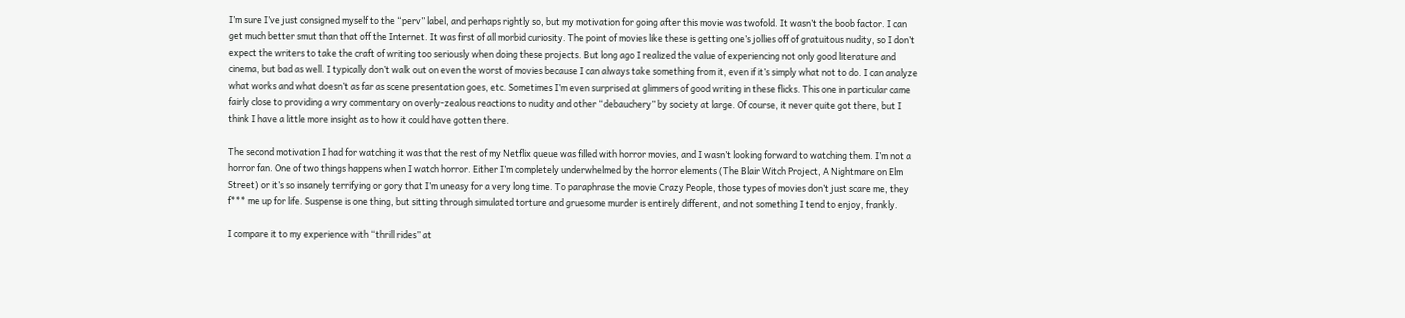I’m sure I’ve just consigned myself to the “perv” label, and perhaps rightly so, but my motivation for going after this movie was twofold. It wasn’t the boob factor. I can get much better smut than that off the Internet. It was first of all morbid curiosity. The point of movies like these is getting one’s jollies off of gratuitous nudity, so I don’t expect the writers to take the craft of writing too seriously when doing these projects. But long ago I realized the value of experiencing not only good literature and cinema, but bad as well. I typically don’t walk out on even the worst of movies because I can always take something from it, even if it’s simply what not to do. I can analyze what works and what doesn’t as far as scene presentation goes, etc. Sometimes I’m even surprised at glimmers of good writing in these flicks. This one in particular came fairly close to providing a wry commentary on overly-zealous reactions to nudity and other “debauchery” by society at large. Of course, it never quite got there, but I think I have a little more insight as to how it could have gotten there.

The second motivation I had for watching it was that the rest of my Netflix queue was filled with horror movies, and I wasn’t looking forward to watching them. I’m not a horror fan. One of two things happens when I watch horror. Either I’m completely underwhelmed by the horror elements (The Blair Witch Project, A Nightmare on Elm Street) or it’s so insanely terrifying or gory that I’m uneasy for a very long time. To paraphrase the movie Crazy People, those types of movies don’t just scare me, they f*** me up for life. Suspense is one thing, but sitting through simulated torture and gruesome murder is entirely different, and not something I tend to enjoy, frankly.

I compare it to my experience with “thrill rides” at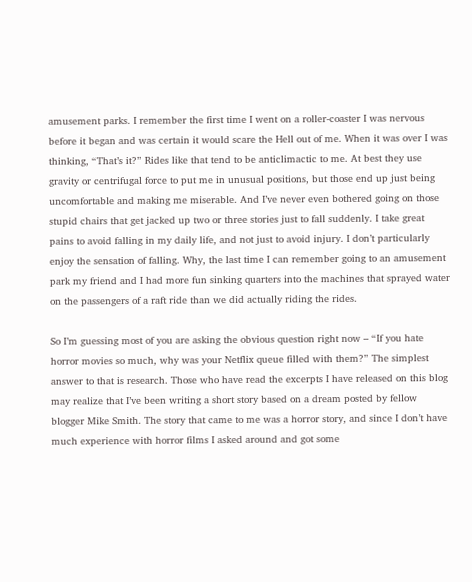amusement parks. I remember the first time I went on a roller-coaster I was nervous before it began and was certain it would scare the Hell out of me. When it was over I was thinking, “That’s it?” Rides like that tend to be anticlimactic to me. At best they use gravity or centrifugal force to put me in unusual positions, but those end up just being uncomfortable and making me miserable. And I’ve never even bothered going on those stupid chairs that get jacked up two or three stories just to fall suddenly. I take great pains to avoid falling in my daily life, and not just to avoid injury. I don’t particularly enjoy the sensation of falling. Why, the last time I can remember going to an amusement park my friend and I had more fun sinking quarters into the machines that sprayed water on the passengers of a raft ride than we did actually riding the rides.

So I’m guessing most of you are asking the obvious question right now – “If you hate horror movies so much, why was your Netflix queue filled with them?” The simplest answer to that is research. Those who have read the excerpts I have released on this blog may realize that I’ve been writing a short story based on a dream posted by fellow blogger Mike Smith. The story that came to me was a horror story, and since I don’t have much experience with horror films I asked around and got some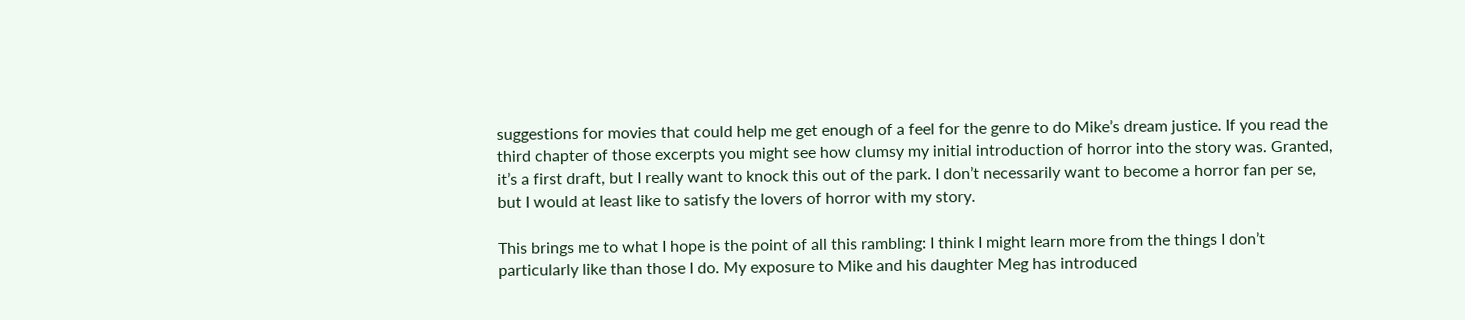suggestions for movies that could help me get enough of a feel for the genre to do Mike’s dream justice. If you read the third chapter of those excerpts you might see how clumsy my initial introduction of horror into the story was. Granted, it’s a first draft, but I really want to knock this out of the park. I don’t necessarily want to become a horror fan per se, but I would at least like to satisfy the lovers of horror with my story.

This brings me to what I hope is the point of all this rambling: I think I might learn more from the things I don’t particularly like than those I do. My exposure to Mike and his daughter Meg has introduced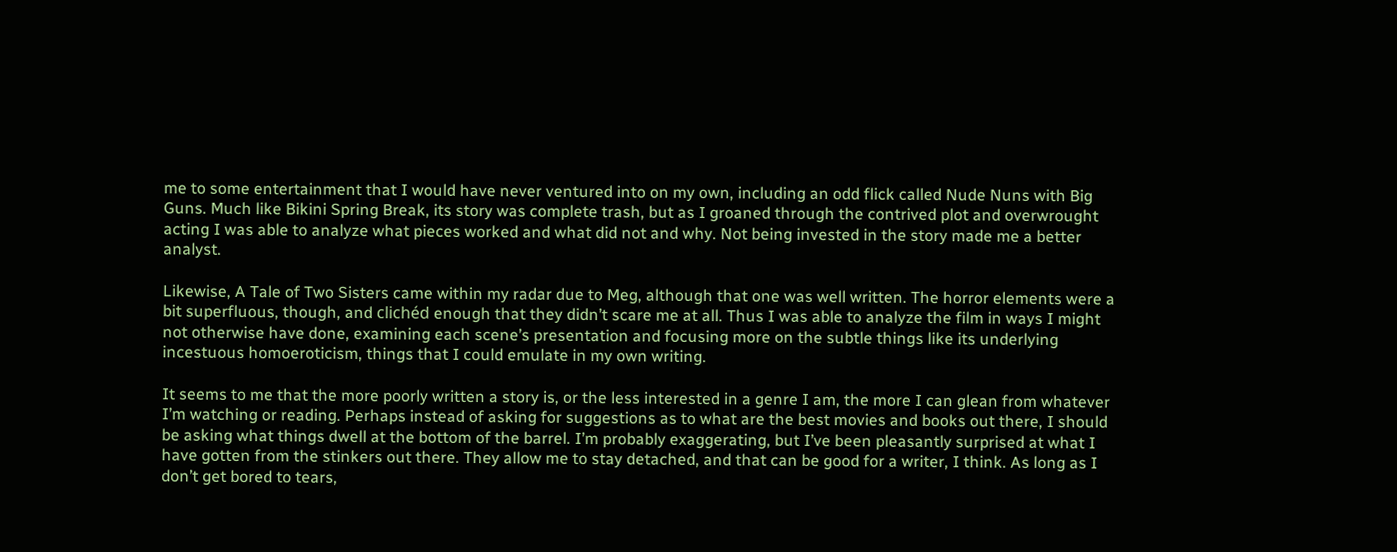me to some entertainment that I would have never ventured into on my own, including an odd flick called Nude Nuns with Big Guns. Much like Bikini Spring Break, its story was complete trash, but as I groaned through the contrived plot and overwrought acting I was able to analyze what pieces worked and what did not and why. Not being invested in the story made me a better analyst.

Likewise, A Tale of Two Sisters came within my radar due to Meg, although that one was well written. The horror elements were a bit superfluous, though, and clichéd enough that they didn’t scare me at all. Thus I was able to analyze the film in ways I might not otherwise have done, examining each scene’s presentation and focusing more on the subtle things like its underlying incestuous homoeroticism, things that I could emulate in my own writing.

It seems to me that the more poorly written a story is, or the less interested in a genre I am, the more I can glean from whatever I’m watching or reading. Perhaps instead of asking for suggestions as to what are the best movies and books out there, I should be asking what things dwell at the bottom of the barrel. I’m probably exaggerating, but I’ve been pleasantly surprised at what I have gotten from the stinkers out there. They allow me to stay detached, and that can be good for a writer, I think. As long as I don’t get bored to tears,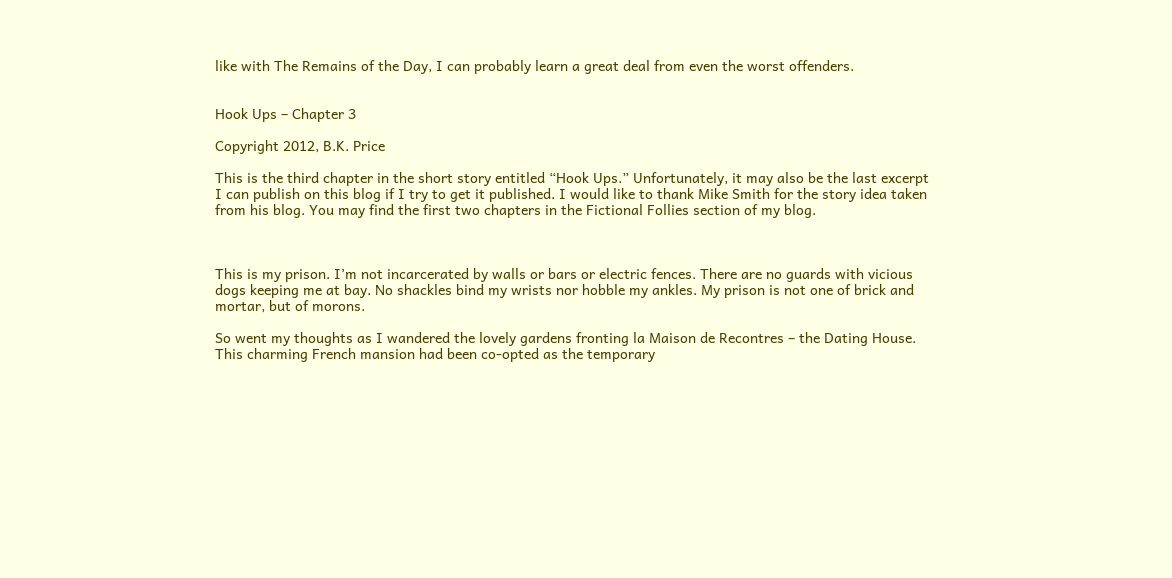like with The Remains of the Day, I can probably learn a great deal from even the worst offenders.


Hook Ups – Chapter 3

Copyright 2012, B.K. Price

This is the third chapter in the short story entitled “Hook Ups.” Unfortunately, it may also be the last excerpt I can publish on this blog if I try to get it published. I would like to thank Mike Smith for the story idea taken from his blog. You may find the first two chapters in the Fictional Follies section of my blog.



This is my prison. I’m not incarcerated by walls or bars or electric fences. There are no guards with vicious dogs keeping me at bay. No shackles bind my wrists nor hobble my ankles. My prison is not one of brick and mortar, but of morons.

So went my thoughts as I wandered the lovely gardens fronting la Maison de Recontres – the Dating House. This charming French mansion had been co-opted as the temporary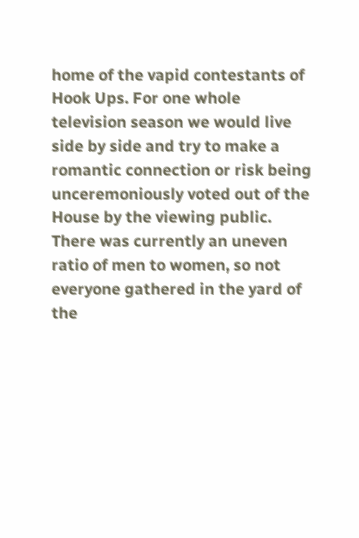home of the vapid contestants of Hook Ups. For one whole television season we would live side by side and try to make a romantic connection or risk being unceremoniously voted out of the House by the viewing public. There was currently an uneven ratio of men to women, so not everyone gathered in the yard of the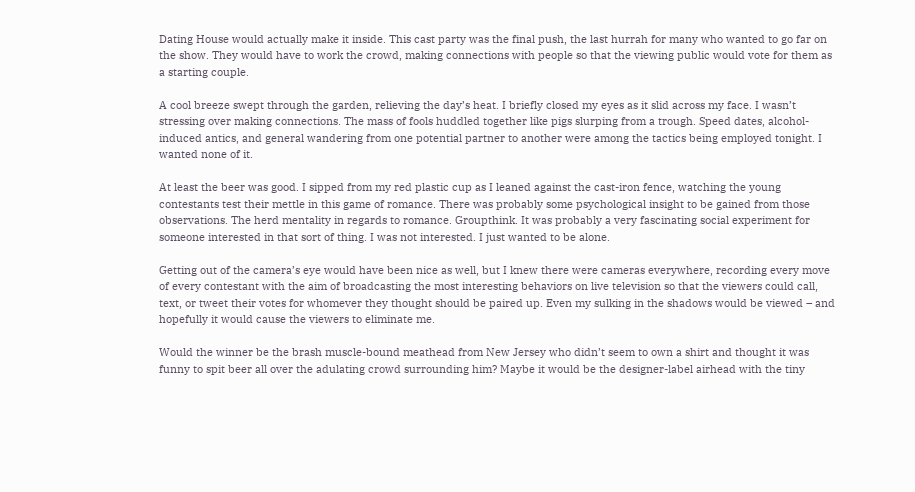Dating House would actually make it inside. This cast party was the final push, the last hurrah for many who wanted to go far on the show. They would have to work the crowd, making connections with people so that the viewing public would vote for them as a starting couple.

A cool breeze swept through the garden, relieving the day’s heat. I briefly closed my eyes as it slid across my face. I wasn’t stressing over making connections. The mass of fools huddled together like pigs slurping from a trough. Speed dates, alcohol-induced antics, and general wandering from one potential partner to another were among the tactics being employed tonight. I wanted none of it.

At least the beer was good. I sipped from my red plastic cup as I leaned against the cast-iron fence, watching the young contestants test their mettle in this game of romance. There was probably some psychological insight to be gained from those observations. The herd mentality in regards to romance. Groupthink. It was probably a very fascinating social experiment for someone interested in that sort of thing. I was not interested. I just wanted to be alone.

Getting out of the camera’s eye would have been nice as well, but I knew there were cameras everywhere, recording every move of every contestant with the aim of broadcasting the most interesting behaviors on live television so that the viewers could call, text, or tweet their votes for whomever they thought should be paired up. Even my sulking in the shadows would be viewed – and hopefully it would cause the viewers to eliminate me.

Would the winner be the brash muscle-bound meathead from New Jersey who didn’t seem to own a shirt and thought it was funny to spit beer all over the adulating crowd surrounding him? Maybe it would be the designer-label airhead with the tiny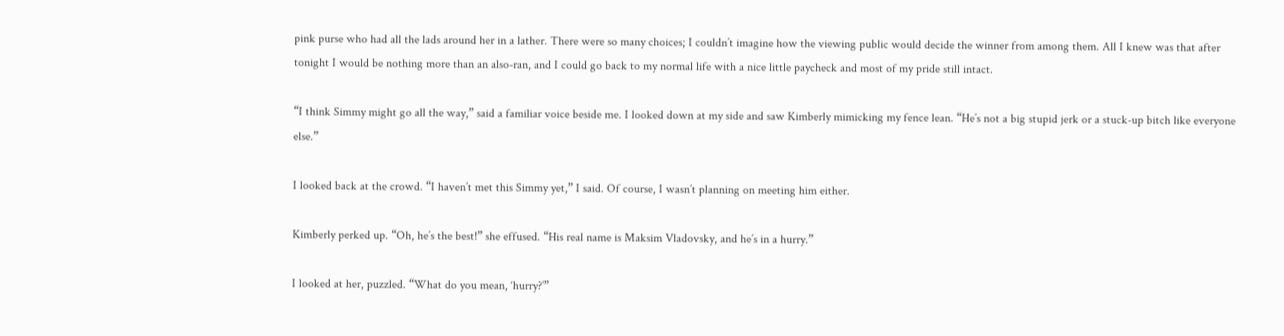pink purse who had all the lads around her in a lather. There were so many choices; I couldn’t imagine how the viewing public would decide the winner from among them. All I knew was that after tonight I would be nothing more than an also-ran, and I could go back to my normal life with a nice little paycheck and most of my pride still intact.

“I think Simmy might go all the way,” said a familiar voice beside me. I looked down at my side and saw Kimberly mimicking my fence lean. “He’s not a big stupid jerk or a stuck-up bitch like everyone else.”

I looked back at the crowd. “I haven’t met this Simmy yet,” I said. Of course, I wasn’t planning on meeting him either.

Kimberly perked up. “Oh, he’s the best!” she effused. “His real name is Maksim Vladovsky, and he’s in a hurry.”

I looked at her, puzzled. “What do you mean, ‘hurry?’”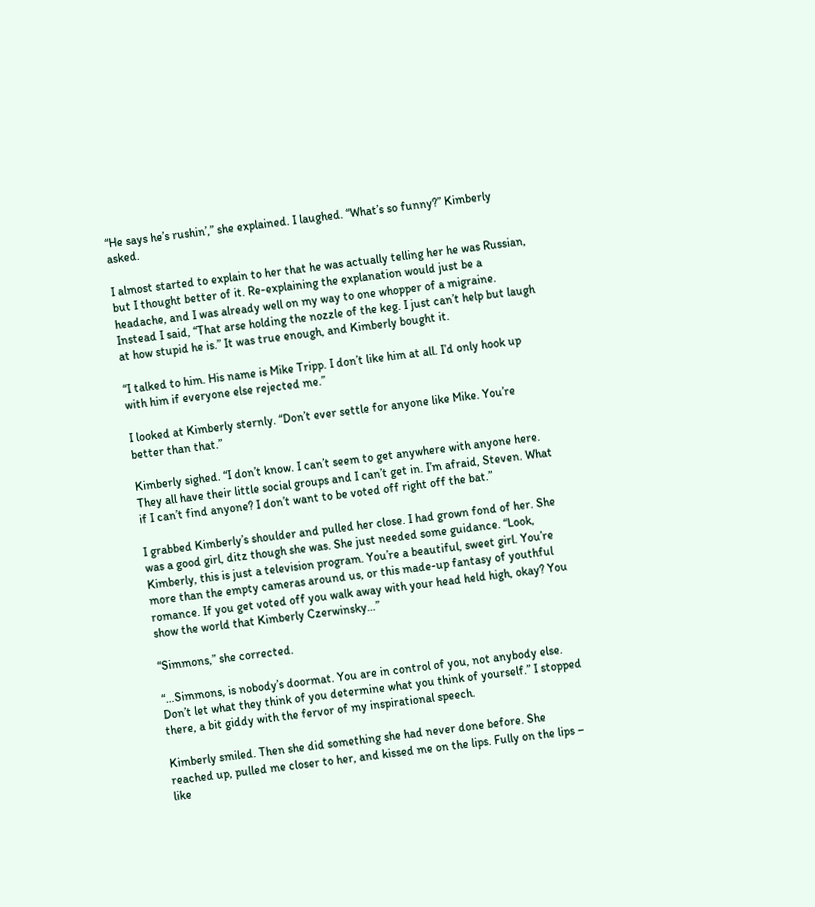“He says he’s rushin’,” she explained. I laughed. “What’s so funny?” Kimberly asked.

I almost started to explain to her that he was actually telling her he was Russian, but I thought better of it. Re-explaining the explanation would just be a headache, and I was already well on my way to one whopper of a migraine. Instead I said, “That arse holding the nozzle of the keg. I just can’t help but laugh at how stupid he is.” It was true enough, and Kimberly bought it.

“I talked to him. His name is Mike Tripp. I don’t like him at all. I’d only hook up with him if everyone else rejected me.”

I looked at Kimberly sternly. “Don’t ever settle for anyone like Mike. You’re better than that.”

Kimberly sighed. “I don’t know. I can’t seem to get anywhere with anyone here. They all have their little social groups and I can’t get in. I’m afraid, Steven. What if I can’t find anyone? I don’t want to be voted off right off the bat.”

I grabbed Kimberly’s shoulder and pulled her close. I had grown fond of her. She was a good girl, ditz though she was. She just needed some guidance. “Look, Kimberly, this is just a television program. You’re a beautiful, sweet girl. You’re more than the empty cameras around us, or this made-up fantasy of youthful romance. If you get voted off you walk away with your head held high, okay? You show the world that Kimberly Czerwinsky…”

“Simmons,” she corrected.

“…Simmons, is nobody’s doormat. You are in control of you, not anybody else. Don’t let what they think of you determine what you think of yourself.” I stopped there, a bit giddy with the fervor of my inspirational speech.

Kimberly smiled. Then she did something she had never done before. She reached up, pulled me closer to her, and kissed me on the lips. Fully on the lips – like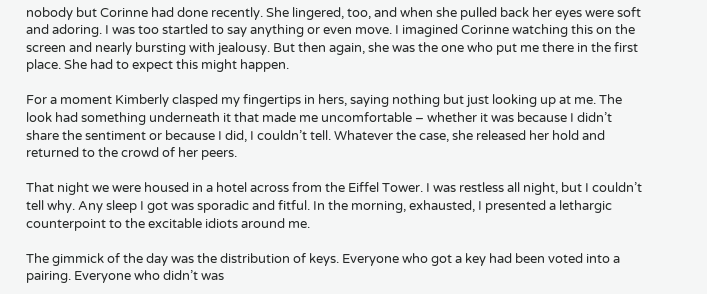nobody but Corinne had done recently. She lingered, too, and when she pulled back her eyes were soft and adoring. I was too startled to say anything or even move. I imagined Corinne watching this on the screen and nearly bursting with jealousy. But then again, she was the one who put me there in the first place. She had to expect this might happen.

For a moment Kimberly clasped my fingertips in hers, saying nothing but just looking up at me. The look had something underneath it that made me uncomfortable – whether it was because I didn’t share the sentiment or because I did, I couldn’t tell. Whatever the case, she released her hold and returned to the crowd of her peers.

That night we were housed in a hotel across from the Eiffel Tower. I was restless all night, but I couldn’t tell why. Any sleep I got was sporadic and fitful. In the morning, exhausted, I presented a lethargic counterpoint to the excitable idiots around me.

The gimmick of the day was the distribution of keys. Everyone who got a key had been voted into a pairing. Everyone who didn’t was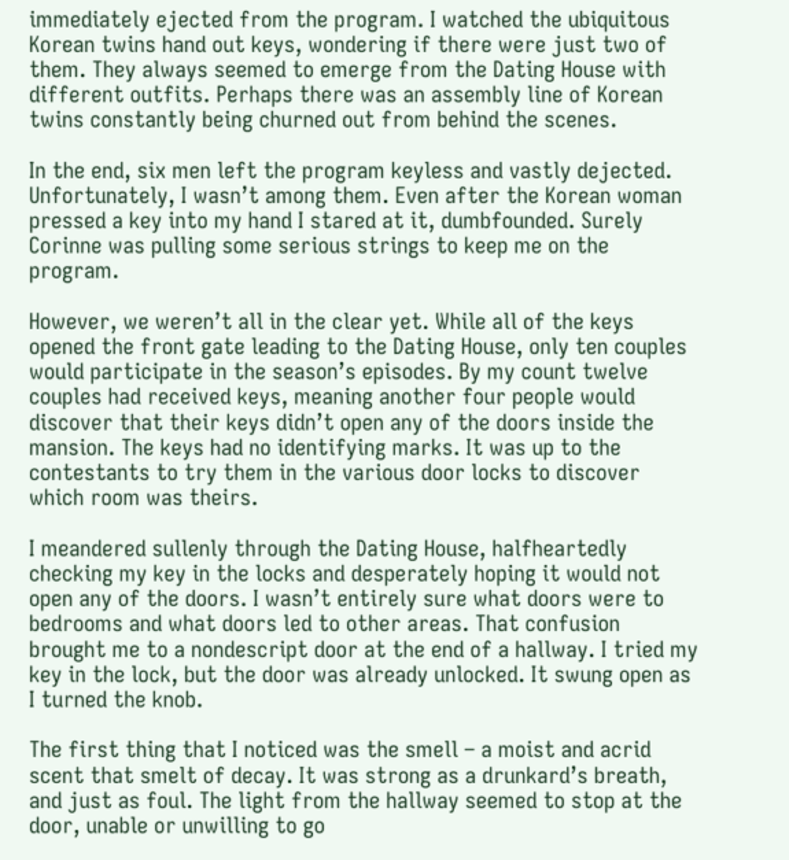immediately ejected from the program. I watched the ubiquitous Korean twins hand out keys, wondering if there were just two of them. They always seemed to emerge from the Dating House with different outfits. Perhaps there was an assembly line of Korean twins constantly being churned out from behind the scenes.

In the end, six men left the program keyless and vastly dejected. Unfortunately, I wasn’t among them. Even after the Korean woman pressed a key into my hand I stared at it, dumbfounded. Surely Corinne was pulling some serious strings to keep me on the program.

However, we weren’t all in the clear yet. While all of the keys opened the front gate leading to the Dating House, only ten couples would participate in the season’s episodes. By my count twelve couples had received keys, meaning another four people would discover that their keys didn’t open any of the doors inside the mansion. The keys had no identifying marks. It was up to the contestants to try them in the various door locks to discover which room was theirs.

I meandered sullenly through the Dating House, halfheartedly checking my key in the locks and desperately hoping it would not open any of the doors. I wasn’t entirely sure what doors were to bedrooms and what doors led to other areas. That confusion brought me to a nondescript door at the end of a hallway. I tried my key in the lock, but the door was already unlocked. It swung open as I turned the knob.

The first thing that I noticed was the smell – a moist and acrid scent that smelt of decay. It was strong as a drunkard’s breath, and just as foul. The light from the hallway seemed to stop at the door, unable or unwilling to go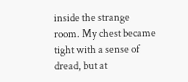inside the strange room. My chest became tight with a sense of dread, but at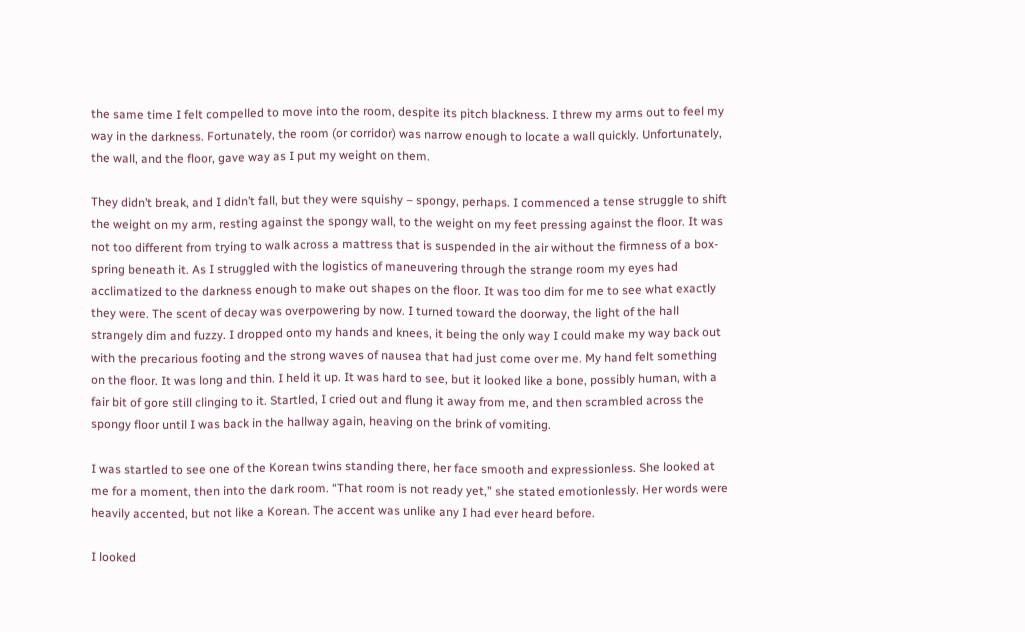the same time I felt compelled to move into the room, despite its pitch blackness. I threw my arms out to feel my way in the darkness. Fortunately, the room (or corridor) was narrow enough to locate a wall quickly. Unfortunately, the wall, and the floor, gave way as I put my weight on them.

They didn’t break, and I didn’t fall, but they were squishy – spongy, perhaps. I commenced a tense struggle to shift the weight on my arm, resting against the spongy wall, to the weight on my feet pressing against the floor. It was not too different from trying to walk across a mattress that is suspended in the air without the firmness of a box-spring beneath it. As I struggled with the logistics of maneuvering through the strange room my eyes had acclimatized to the darkness enough to make out shapes on the floor. It was too dim for me to see what exactly they were. The scent of decay was overpowering by now. I turned toward the doorway, the light of the hall strangely dim and fuzzy. I dropped onto my hands and knees, it being the only way I could make my way back out with the precarious footing and the strong waves of nausea that had just come over me. My hand felt something on the floor. It was long and thin. I held it up. It was hard to see, but it looked like a bone, possibly human, with a fair bit of gore still clinging to it. Startled, I cried out and flung it away from me, and then scrambled across the spongy floor until I was back in the hallway again, heaving on the brink of vomiting.

I was startled to see one of the Korean twins standing there, her face smooth and expressionless. She looked at me for a moment, then into the dark room. “That room is not ready yet,” she stated emotionlessly. Her words were heavily accented, but not like a Korean. The accent was unlike any I had ever heard before.

I looked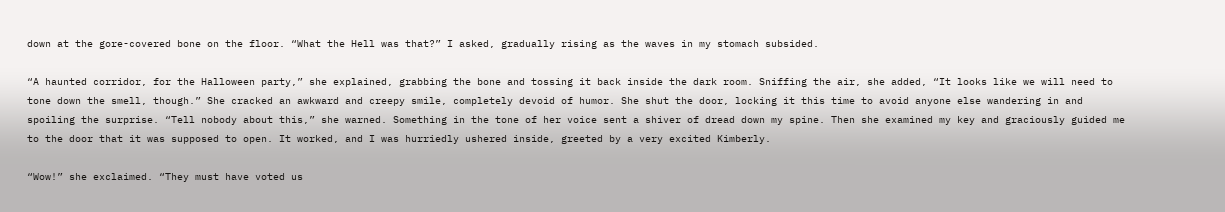down at the gore-covered bone on the floor. “What the Hell was that?” I asked, gradually rising as the waves in my stomach subsided.

“A haunted corridor, for the Halloween party,” she explained, grabbing the bone and tossing it back inside the dark room. Sniffing the air, she added, “It looks like we will need to tone down the smell, though.” She cracked an awkward and creepy smile, completely devoid of humor. She shut the door, locking it this time to avoid anyone else wandering in and spoiling the surprise. “Tell nobody about this,” she warned. Something in the tone of her voice sent a shiver of dread down my spine. Then she examined my key and graciously guided me to the door that it was supposed to open. It worked, and I was hurriedly ushered inside, greeted by a very excited Kimberly.

“Wow!” she exclaimed. “They must have voted us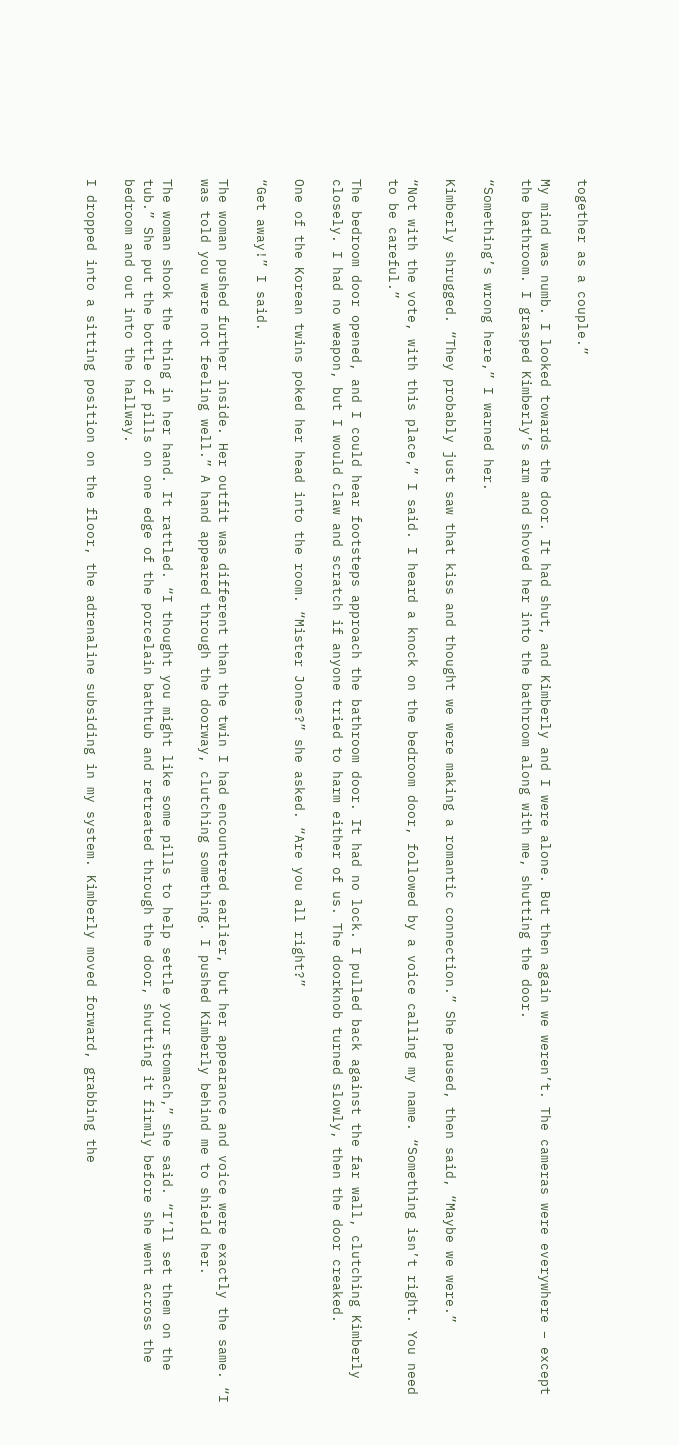together as a couple.”

My mind was numb. I looked towards the door. It had shut, and Kimberly and I were alone. But then again we weren’t. The cameras were everywhere – except the bathroom. I grasped Kimberly’s arm and shoved her into the bathroom along with me, shutting the door.

“Something’s wrong here,” I warned her.

Kimberly shrugged. “They probably just saw that kiss and thought we were making a romantic connection.” She paused, then said, “Maybe we were.”

“Not with the vote, with this place,” I said. I heard a knock on the bedroom door, followed by a voice calling my name. “Something isn’t right. You need to be careful.”

The bedroom door opened, and I could hear footsteps approach the bathroom door. It had no lock. I pulled back against the far wall, clutching Kimberly closely. I had no weapon, but I would claw and scratch if anyone tried to harm either of us. The doorknob turned slowly, then the door creaked.

One of the Korean twins poked her head into the room. “Mister Jones?” she asked. “Are you all right?”

“Get away!” I said.

The woman pushed further inside. Her outfit was different than the twin I had encountered earlier, but her appearance and voice were exactly the same. “I was told you were not feeling well.” A hand appeared through the doorway, clutching something. I pushed Kimberly behind me to shield her.

The woman shook the thing in her hand. It rattled. “I thought you might like some pills to help settle your stomach,” she said. “I’ll set them on the tub.” She put the bottle of pills on one edge of the porcelain bathtub and retreated through the door, shutting it firmly before she went across the bedroom and out into the hallway.

I dropped into a sitting position on the floor, the adrenaline subsiding in my system. Kimberly moved forward, grabbing the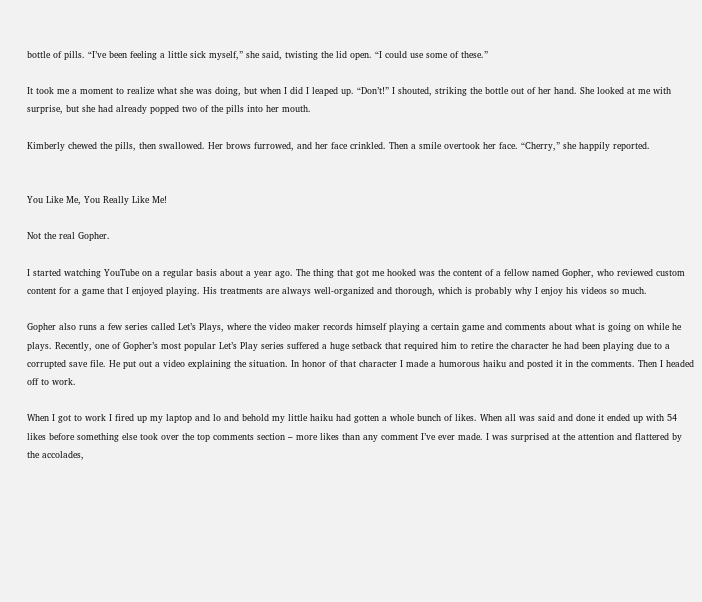bottle of pills. “I’ve been feeling a little sick myself,” she said, twisting the lid open. “I could use some of these.”

It took me a moment to realize what she was doing, but when I did I leaped up. “Don’t!” I shouted, striking the bottle out of her hand. She looked at me with surprise, but she had already popped two of the pills into her mouth.

Kimberly chewed the pills, then swallowed. Her brows furrowed, and her face crinkled. Then a smile overtook her face. “Cherry,” she happily reported.


You Like Me, You Really Like Me!

Not the real Gopher.

I started watching YouTube on a regular basis about a year ago. The thing that got me hooked was the content of a fellow named Gopher, who reviewed custom content for a game that I enjoyed playing. His treatments are always well-organized and thorough, which is probably why I enjoy his videos so much.

Gopher also runs a few series called Let’s Plays, where the video maker records himself playing a certain game and comments about what is going on while he plays. Recently, one of Gopher’s most popular Let’s Play series suffered a huge setback that required him to retire the character he had been playing due to a corrupted save file. He put out a video explaining the situation. In honor of that character I made a humorous haiku and posted it in the comments. Then I headed off to work.

When I got to work I fired up my laptop and lo and behold my little haiku had gotten a whole bunch of likes. When all was said and done it ended up with 54 likes before something else took over the top comments section – more likes than any comment I’ve ever made. I was surprised at the attention and flattered by the accolades,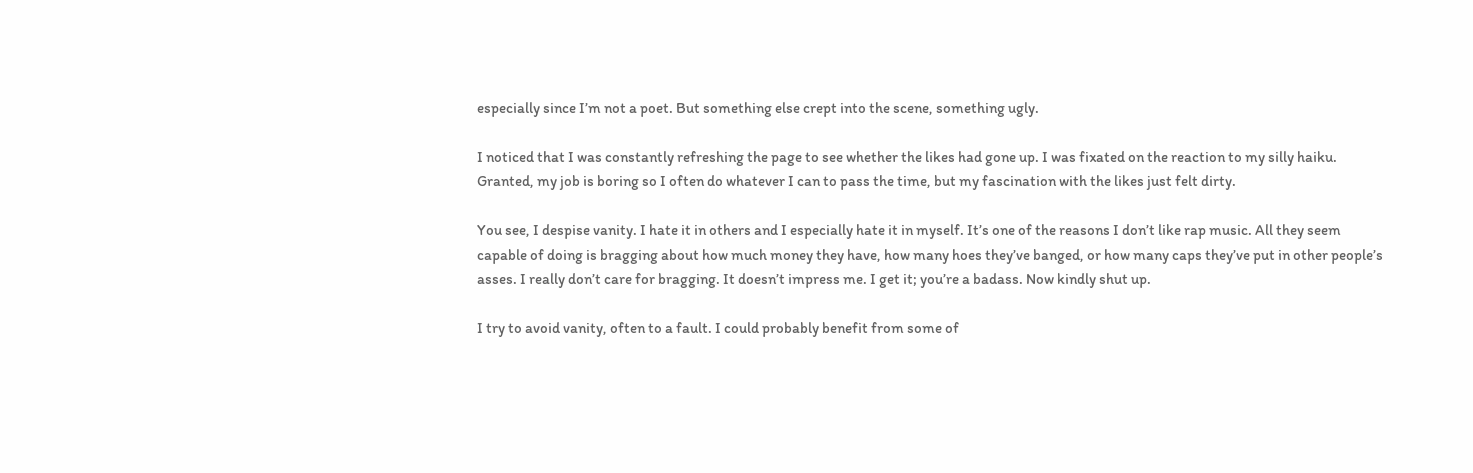especially since I’m not a poet. But something else crept into the scene, something ugly.

I noticed that I was constantly refreshing the page to see whether the likes had gone up. I was fixated on the reaction to my silly haiku. Granted, my job is boring so I often do whatever I can to pass the time, but my fascination with the likes just felt dirty.

You see, I despise vanity. I hate it in others and I especially hate it in myself. It’s one of the reasons I don’t like rap music. All they seem capable of doing is bragging about how much money they have, how many hoes they’ve banged, or how many caps they’ve put in other people’s asses. I really don’t care for bragging. It doesn’t impress me. I get it; you’re a badass. Now kindly shut up.

I try to avoid vanity, often to a fault. I could probably benefit from some of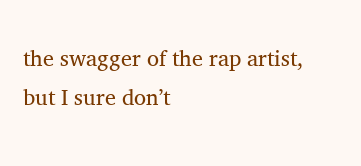the swagger of the rap artist, but I sure don’t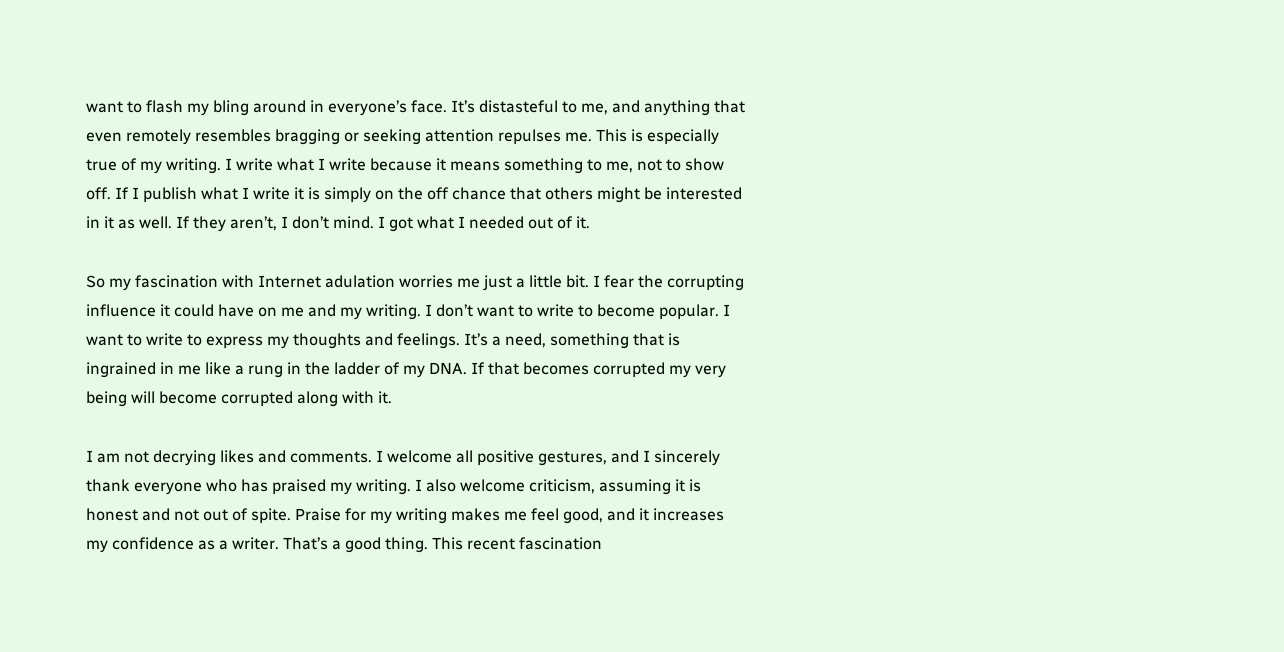want to flash my bling around in everyone’s face. It’s distasteful to me, and anything that even remotely resembles bragging or seeking attention repulses me. This is especially true of my writing. I write what I write because it means something to me, not to show off. If I publish what I write it is simply on the off chance that others might be interested in it as well. If they aren’t, I don’t mind. I got what I needed out of it.

So my fascination with Internet adulation worries me just a little bit. I fear the corrupting influence it could have on me and my writing. I don’t want to write to become popular. I want to write to express my thoughts and feelings. It’s a need, something that is ingrained in me like a rung in the ladder of my DNA. If that becomes corrupted my very being will become corrupted along with it.

I am not decrying likes and comments. I welcome all positive gestures, and I sincerely thank everyone who has praised my writing. I also welcome criticism, assuming it is honest and not out of spite. Praise for my writing makes me feel good, and it increases my confidence as a writer. That’s a good thing. This recent fascination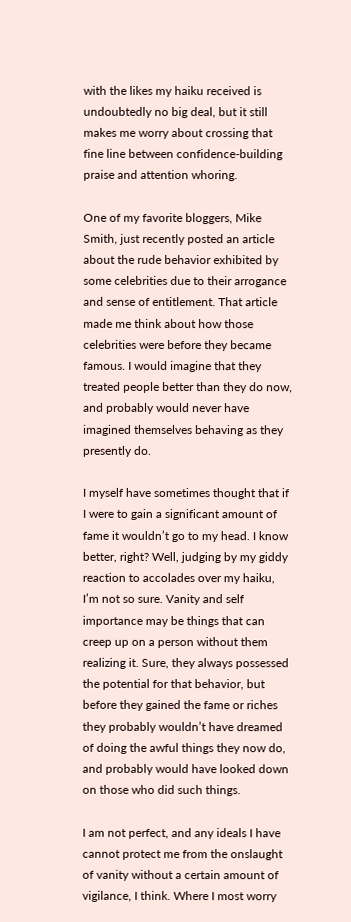with the likes my haiku received is undoubtedly no big deal, but it still makes me worry about crossing that fine line between confidence-building praise and attention whoring.

One of my favorite bloggers, Mike Smith, just recently posted an article about the rude behavior exhibited by some celebrities due to their arrogance and sense of entitlement. That article made me think about how those celebrities were before they became famous. I would imagine that they treated people better than they do now, and probably would never have imagined themselves behaving as they presently do.

I myself have sometimes thought that if I were to gain a significant amount of fame it wouldn’t go to my head. I know better, right? Well, judging by my giddy reaction to accolades over my haiku, I’m not so sure. Vanity and self importance may be things that can creep up on a person without them realizing it. Sure, they always possessed the potential for that behavior, but before they gained the fame or riches they probably wouldn’t have dreamed of doing the awful things they now do, and probably would have looked down on those who did such things.

I am not perfect, and any ideals I have cannot protect me from the onslaught of vanity without a certain amount of vigilance, I think. Where I most worry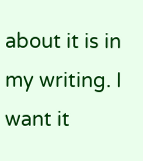about it is in my writing. I want it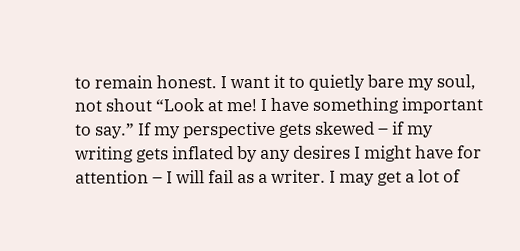to remain honest. I want it to quietly bare my soul, not shout “Look at me! I have something important to say.” If my perspective gets skewed – if my writing gets inflated by any desires I might have for attention – I will fail as a writer. I may get a lot of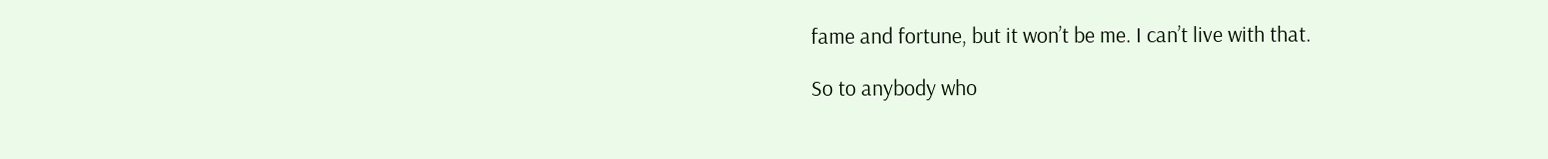fame and fortune, but it won’t be me. I can’t live with that.

So to anybody who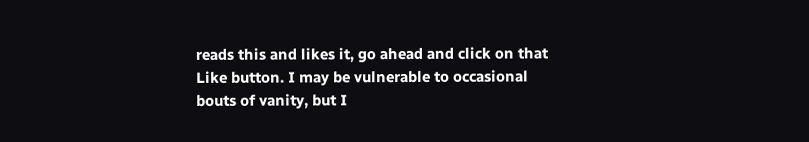reads this and likes it, go ahead and click on that Like button. I may be vulnerable to occasional bouts of vanity, but I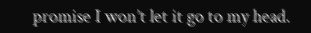promise I won’t let it go to my head.